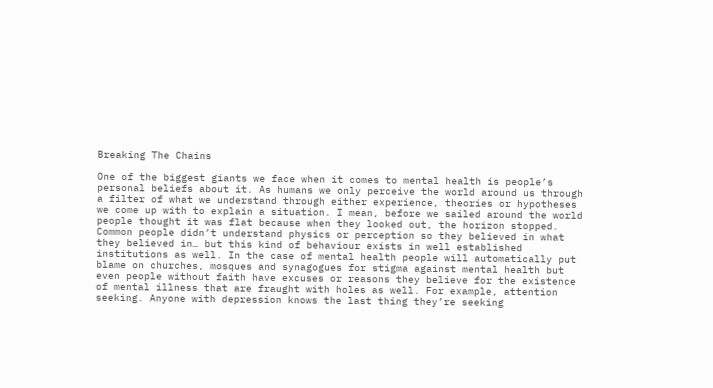Breaking The Chains

One of the biggest giants we face when it comes to mental health is people’s personal beliefs about it. As humans we only perceive the world around us through a filter of what we understand through either experience, theories or hypotheses we come up with to explain a situation. I mean, before we sailed around the world people thought it was flat because when they looked out, the horizon stopped. Common people didn’t understand physics or perception so they believed in what they believed in… but this kind of behaviour exists in well established institutions as well. In the case of mental health people will automatically put blame on churches, mosques and synagogues for stigma against mental health but even people without faith have excuses or reasons they believe for the existence of mental illness that are fraught with holes as well. For example, attention seeking. Anyone with depression knows the last thing they’re seeking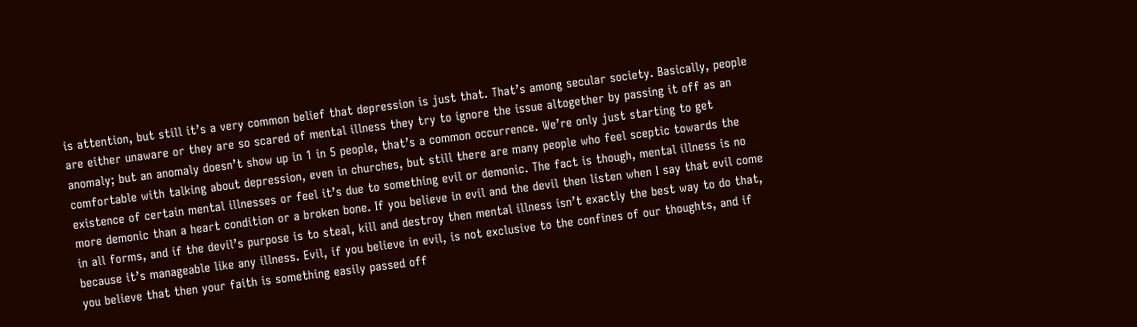is attention, but still it’s a very common belief that depression is just that. That’s among secular society. Basically, people are either unaware or they are so scared of mental illness they try to ignore the issue altogether by passing it off as an anomaly; but an anomaly doesn’t show up in 1 in 5 people, that’s a common occurrence. We’re only just starting to get comfortable with talking about depression, even in churches, but still there are many people who feel sceptic towards the existence of certain mental illnesses or feel it’s due to something evil or demonic. The fact is though, mental illness is no more demonic than a heart condition or a broken bone. If you believe in evil and the devil then listen when I say that evil come in all forms, and if the devil’s purpose is to steal, kill and destroy then mental illness isn’t exactly the best way to do that, because it’s manageable like any illness. Evil, if you believe in evil, is not exclusive to the confines of our thoughts, and if you believe that then your faith is something easily passed off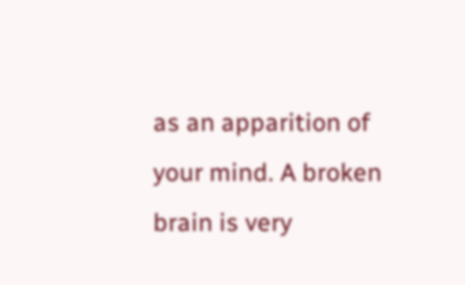as an apparition of your mind. A broken brain is very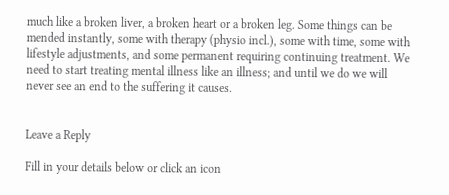much like a broken liver, a broken heart or a broken leg. Some things can be mended instantly, some with therapy (physio incl.), some with time, some with lifestyle adjustments, and some permanent requiring continuing treatment. We need to start treating mental illness like an illness; and until we do we will never see an end to the suffering it causes.


Leave a Reply

Fill in your details below or click an icon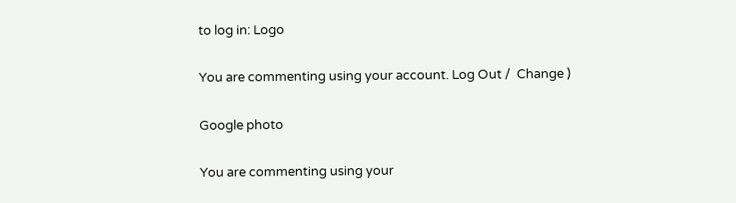to log in: Logo

You are commenting using your account. Log Out /  Change )

Google photo

You are commenting using your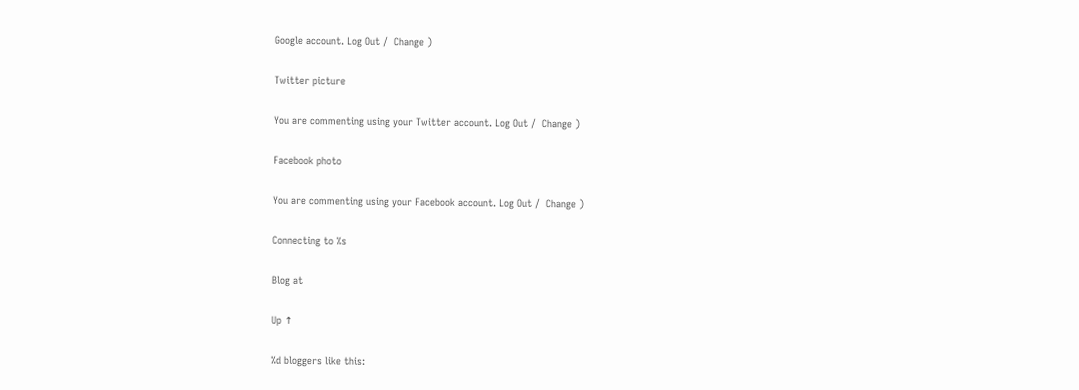Google account. Log Out /  Change )

Twitter picture

You are commenting using your Twitter account. Log Out /  Change )

Facebook photo

You are commenting using your Facebook account. Log Out /  Change )

Connecting to %s

Blog at

Up ↑

%d bloggers like this: